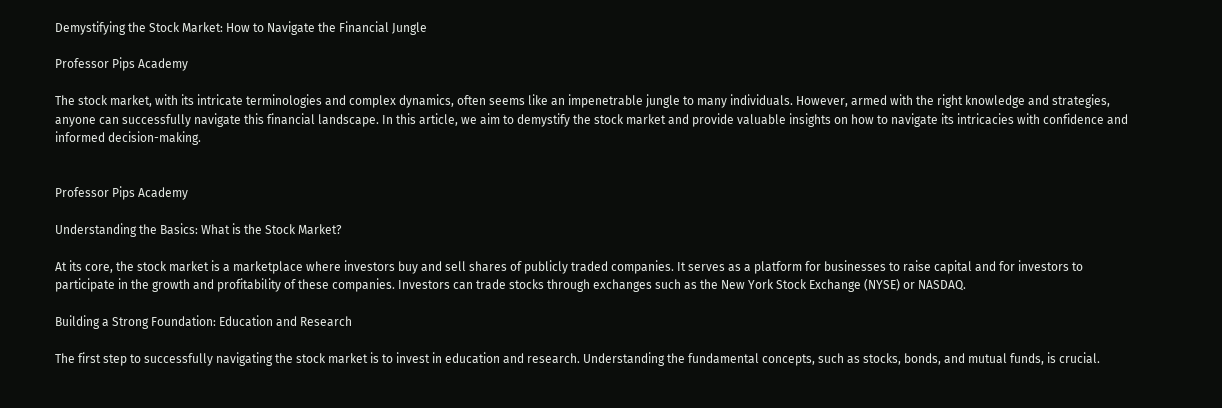Demystifying the Stock Market: How to Navigate the Financial Jungle

Professor Pips Academy

The stock market, with its intricate terminologies and complex dynamics, often seems like an impenetrable jungle to many individuals. However, armed with the right knowledge and strategies, anyone can successfully navigate this financial landscape. In this article, we aim to demystify the stock market and provide valuable insights on how to navigate its intricacies with confidence and informed decision-making.


Professor Pips Academy

Understanding the Basics: What is the Stock Market?

At its core, the stock market is a marketplace where investors buy and sell shares of publicly traded companies. It serves as a platform for businesses to raise capital and for investors to participate in the growth and profitability of these companies. Investors can trade stocks through exchanges such as the New York Stock Exchange (NYSE) or NASDAQ.

Building a Strong Foundation: Education and Research

The first step to successfully navigating the stock market is to invest in education and research. Understanding the fundamental concepts, such as stocks, bonds, and mutual funds, is crucial.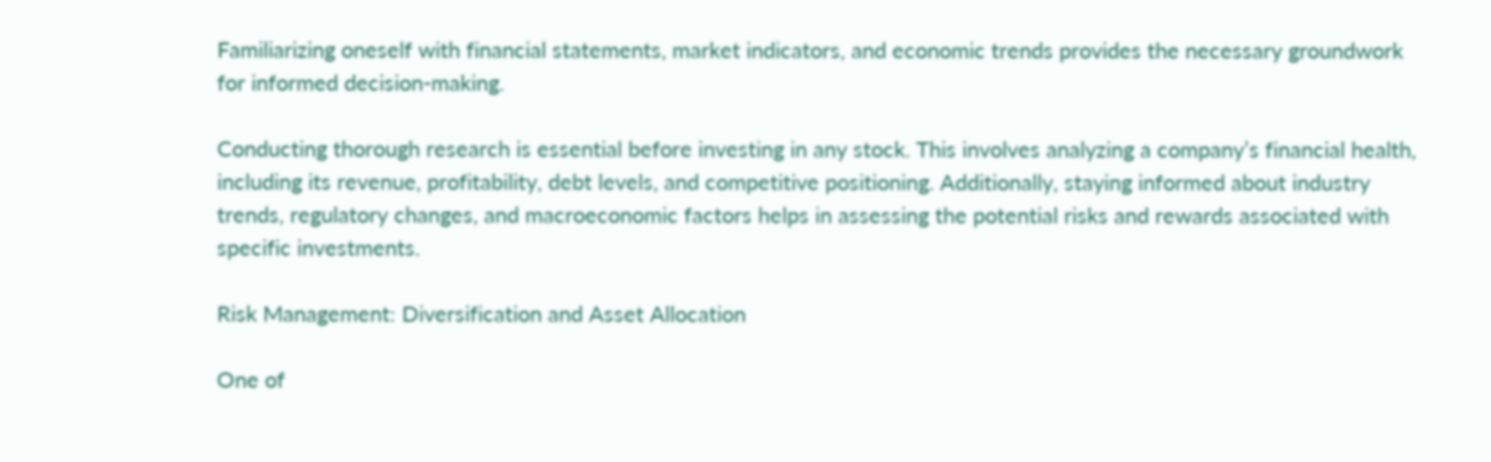Familiarizing oneself with financial statements, market indicators, and economic trends provides the necessary groundwork for informed decision-making.

Conducting thorough research is essential before investing in any stock. This involves analyzing a company’s financial health, including its revenue, profitability, debt levels, and competitive positioning. Additionally, staying informed about industry trends, regulatory changes, and macroeconomic factors helps in assessing the potential risks and rewards associated with specific investments.

Risk Management: Diversification and Asset Allocation

One of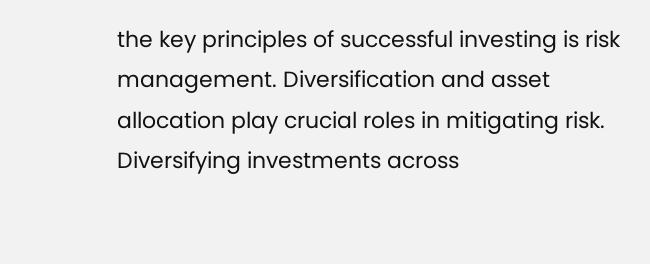the key principles of successful investing is risk management. Diversification and asset allocation play crucial roles in mitigating risk. Diversifying investments across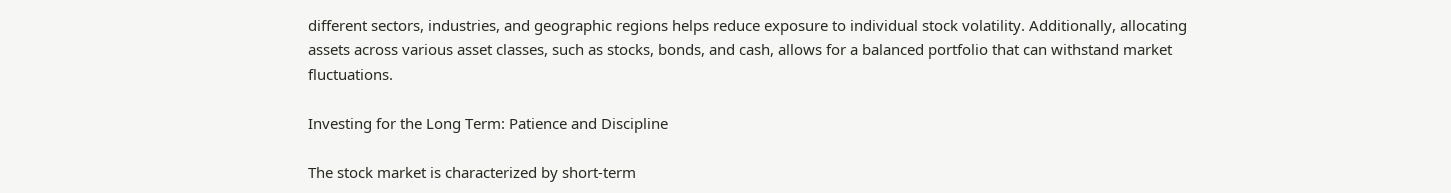different sectors, industries, and geographic regions helps reduce exposure to individual stock volatility. Additionally, allocating assets across various asset classes, such as stocks, bonds, and cash, allows for a balanced portfolio that can withstand market fluctuations.

Investing for the Long Term: Patience and Discipline

The stock market is characterized by short-term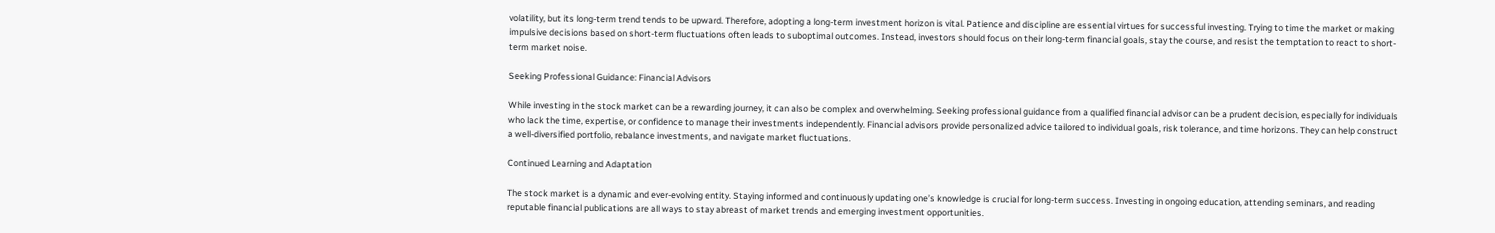volatility, but its long-term trend tends to be upward. Therefore, adopting a long-term investment horizon is vital. Patience and discipline are essential virtues for successful investing. Trying to time the market or making impulsive decisions based on short-term fluctuations often leads to suboptimal outcomes. Instead, investors should focus on their long-term financial goals, stay the course, and resist the temptation to react to short-term market noise.

Seeking Professional Guidance: Financial Advisors

While investing in the stock market can be a rewarding journey, it can also be complex and overwhelming. Seeking professional guidance from a qualified financial advisor can be a prudent decision, especially for individuals who lack the time, expertise, or confidence to manage their investments independently. Financial advisors provide personalized advice tailored to individual goals, risk tolerance, and time horizons. They can help construct a well-diversified portfolio, rebalance investments, and navigate market fluctuations.

Continued Learning and Adaptation

The stock market is a dynamic and ever-evolving entity. Staying informed and continuously updating one’s knowledge is crucial for long-term success. Investing in ongoing education, attending seminars, and reading reputable financial publications are all ways to stay abreast of market trends and emerging investment opportunities.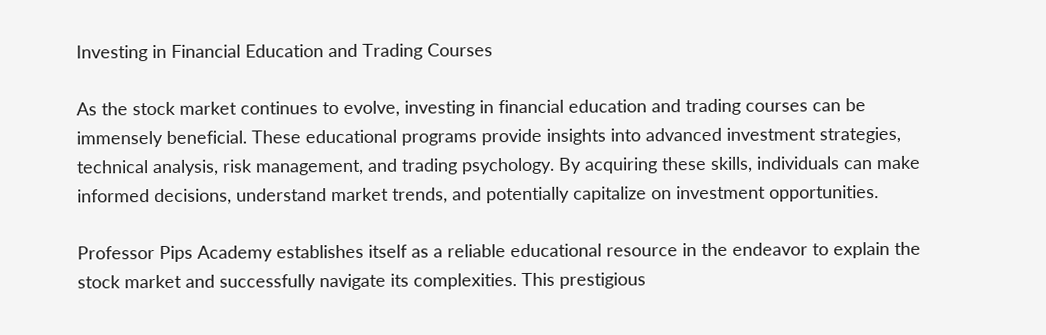Investing in Financial Education and Trading Courses

As the stock market continues to evolve, investing in financial education and trading courses can be immensely beneficial. These educational programs provide insights into advanced investment strategies, technical analysis, risk management, and trading psychology. By acquiring these skills, individuals can make informed decisions, understand market trends, and potentially capitalize on investment opportunities.

Professor Pips Academy establishes itself as a reliable educational resource in the endeavor to explain the stock market and successfully navigate its complexities. This prestigious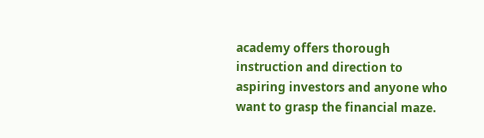academy offers thorough instruction and direction to aspiring investors and anyone who want to grasp the financial maze.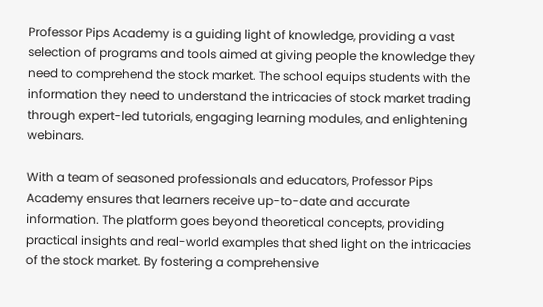Professor Pips Academy is a guiding light of knowledge, providing a vast selection of programs and tools aimed at giving people the knowledge they need to comprehend the stock market. The school equips students with the information they need to understand the intricacies of stock market trading through expert-led tutorials, engaging learning modules, and enlightening webinars.

With a team of seasoned professionals and educators, Professor Pips Academy ensures that learners receive up-to-date and accurate information. The platform goes beyond theoretical concepts, providing practical insights and real-world examples that shed light on the intricacies of the stock market. By fostering a comprehensive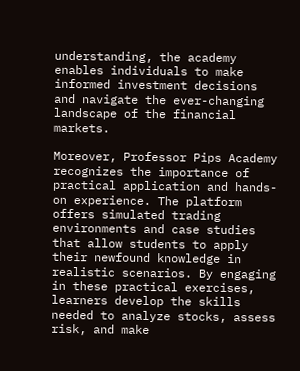understanding, the academy enables individuals to make informed investment decisions and navigate the ever-changing landscape of the financial markets.

Moreover, Professor Pips Academy recognizes the importance of practical application and hands-on experience. The platform offers simulated trading environments and case studies that allow students to apply their newfound knowledge in realistic scenarios. By engaging in these practical exercises, learners develop the skills needed to analyze stocks, assess risk, and make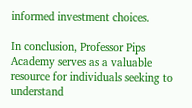informed investment choices.

In conclusion, Professor Pips Academy serves as a valuable resource for individuals seeking to understand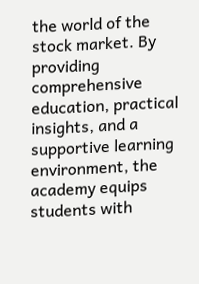the world of the stock market. By providing comprehensive education, practical insights, and a supportive learning environment, the academy equips students with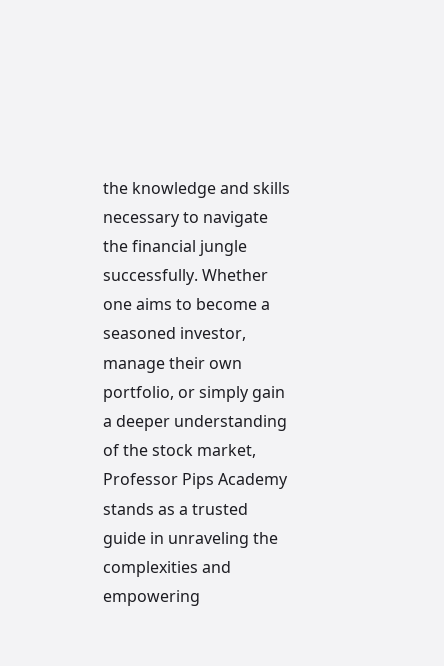the knowledge and skills necessary to navigate the financial jungle successfully. Whether one aims to become a seasoned investor, manage their own portfolio, or simply gain a deeper understanding of the stock market, Professor Pips Academy stands as a trusted guide in unraveling the complexities and empowering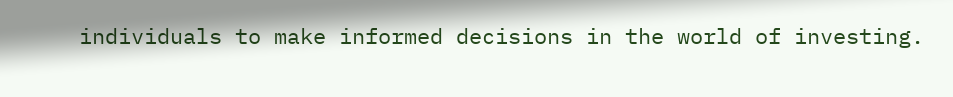individuals to make informed decisions in the world of investing.